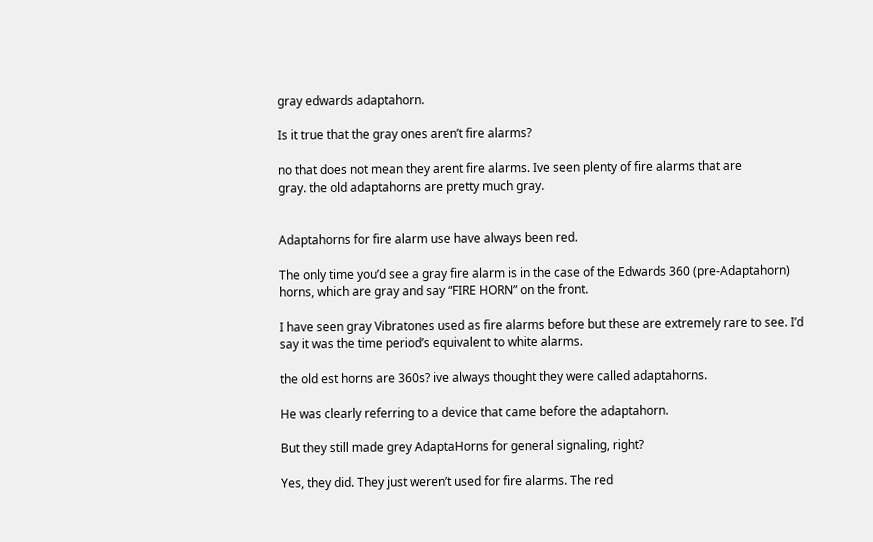gray edwards adaptahorn.

Is it true that the gray ones aren’t fire alarms?

no that does not mean they arent fire alarms. Ive seen plenty of fire alarms that are
gray. the old adaptahorns are pretty much gray.


Adaptahorns for fire alarm use have always been red.

The only time you’d see a gray fire alarm is in the case of the Edwards 360 (pre-Adaptahorn) horns, which are gray and say “FIRE HORN” on the front.

I have seen gray Vibratones used as fire alarms before but these are extremely rare to see. I’d say it was the time period’s equivalent to white alarms.

the old est horns are 360s? ive always thought they were called adaptahorns.

He was clearly referring to a device that came before the adaptahorn.

But they still made grey AdaptaHorns for general signaling, right?

Yes, they did. They just weren’t used for fire alarms. The red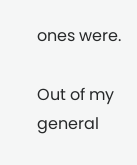ones were.

Out of my general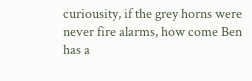curiousity, if the grey horns were never fire alarms, how come Ben has a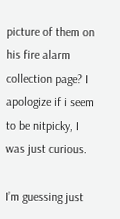picture of them on his fire alarm collection page? I apologize if i seem to be nitpicky, I was just curious.

I’m guessing just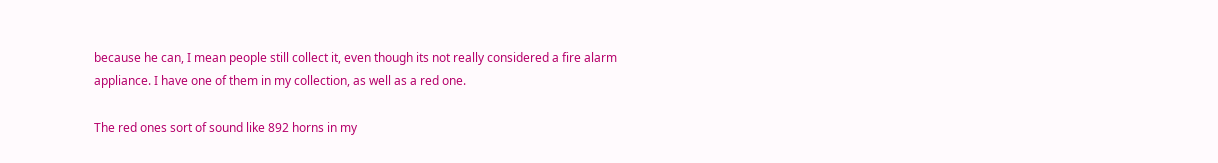because he can, I mean people still collect it, even though its not really considered a fire alarm appliance. I have one of them in my collection, as well as a red one.

The red ones sort of sound like 892 horns in my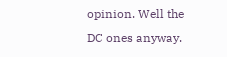opinion. Well the DC ones anyway.